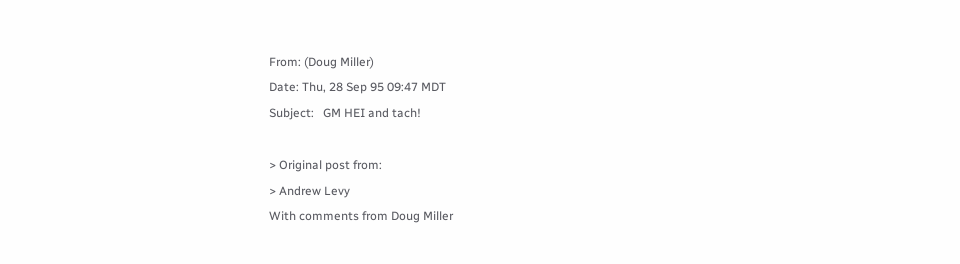From: (Doug Miller)
Date: Thu, 28 Sep 95 09:47 MDT
Subject:   GM HEI and tach!

> Original post from:
> Andrew Levy
With comments from Doug Miller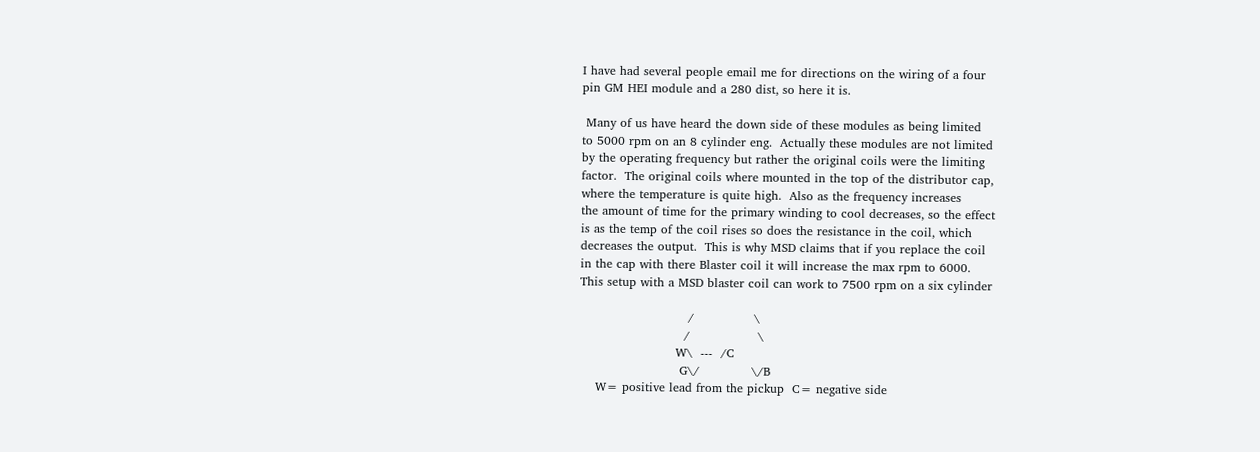I have had several people email me for directions on the wiring of a four
pin GM HEI module and a 280 dist, so here it is.

 Many of us have heard the down side of these modules as being limited
to 5000 rpm on an 8 cylinder eng.  Actually these modules are not limited
by the operating frequency but rather the original coils were the limiting
factor.  The original coils where mounted in the top of the distributor cap,
where the temperature is quite high.  Also as the frequency increases
the amount of time for the primary winding to cool decreases, so the effect
is as the temp of the coil rises so does the resistance in the coil, which
decreases the output.  This is why MSD claims that if you replace the coil
in the cap with there Blaster coil it will increase the max rpm to 6000.
This setup with a MSD blaster coil can work to 7500 rpm on a six cylinder

                           /               \
                          /                 \
                        W\  ---  /C
                         G\/             \/B
    W= positive lead from the pickup  C= negative side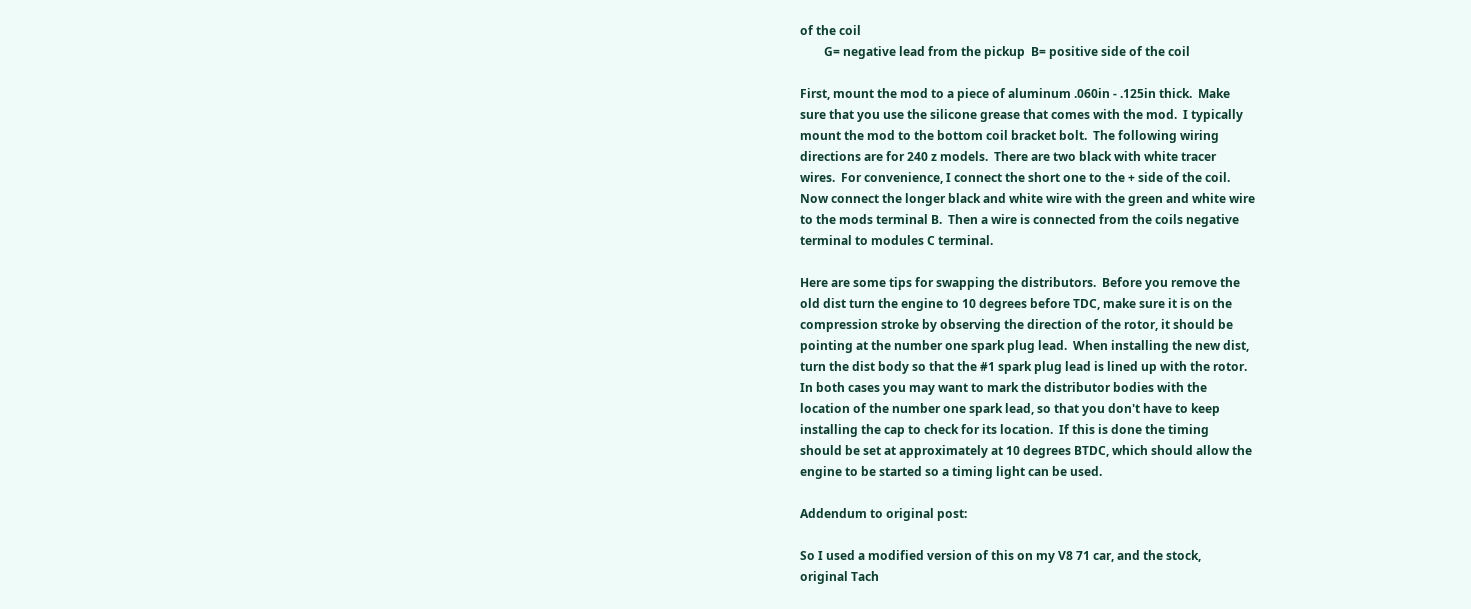of the coil
        G= negative lead from the pickup  B= positive side of the coil

First, mount the mod to a piece of aluminum .060in - .125in thick.  Make
sure that you use the silicone grease that comes with the mod.  I typically
mount the mod to the bottom coil bracket bolt.  The following wiring
directions are for 240 z models.  There are two black with white tracer
wires.  For convenience, I connect the short one to the + side of the coil.
Now connect the longer black and white wire with the green and white wire
to the mods terminal B.  Then a wire is connected from the coils negative
terminal to modules C terminal.

Here are some tips for swapping the distributors.  Before you remove the
old dist turn the engine to 10 degrees before TDC, make sure it is on the
compression stroke by observing the direction of the rotor, it should be
pointing at the number one spark plug lead.  When installing the new dist,
turn the dist body so that the #1 spark plug lead is lined up with the rotor.
In both cases you may want to mark the distributor bodies with the
location of the number one spark lead, so that you don't have to keep
installing the cap to check for its location.  If this is done the timing
should be set at approximately at 10 degrees BTDC, which should allow the
engine to be started so a timing light can be used.

Addendum to original post:

So I used a modified version of this on my V8 71 car, and the stock,
original Tach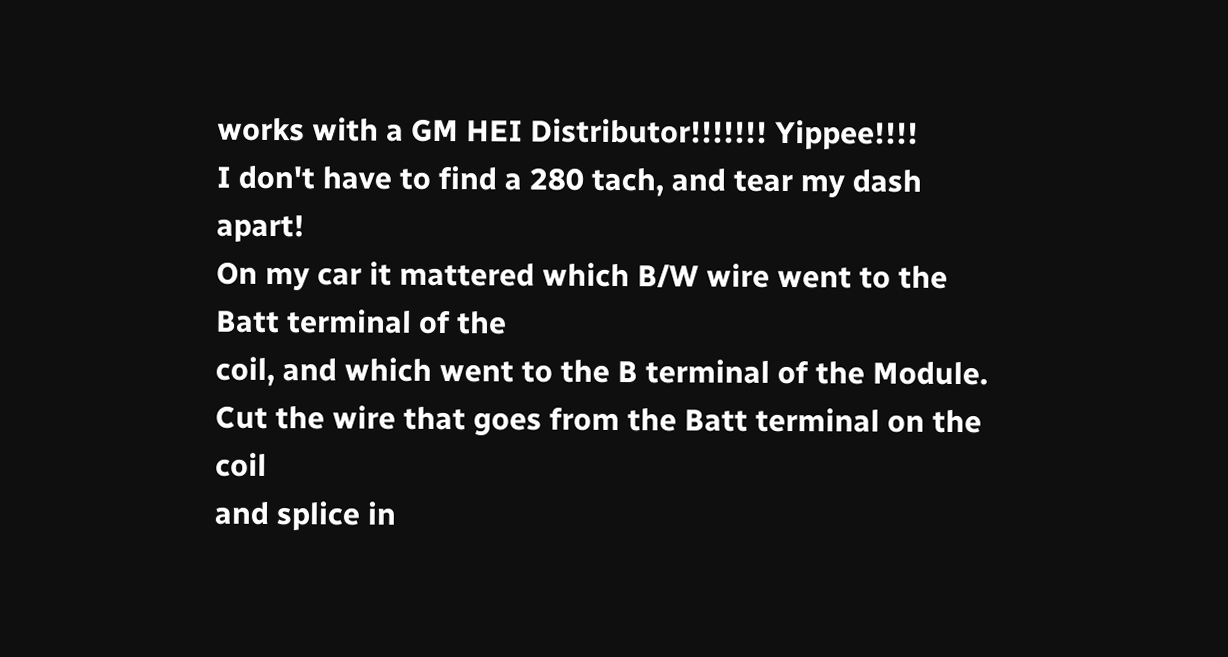works with a GM HEI Distributor!!!!!!! Yippee!!!!
I don't have to find a 280 tach, and tear my dash apart!
On my car it mattered which B/W wire went to the Batt terminal of the
coil, and which went to the B terminal of the Module.
Cut the wire that goes from the Batt terminal on the coil
and splice in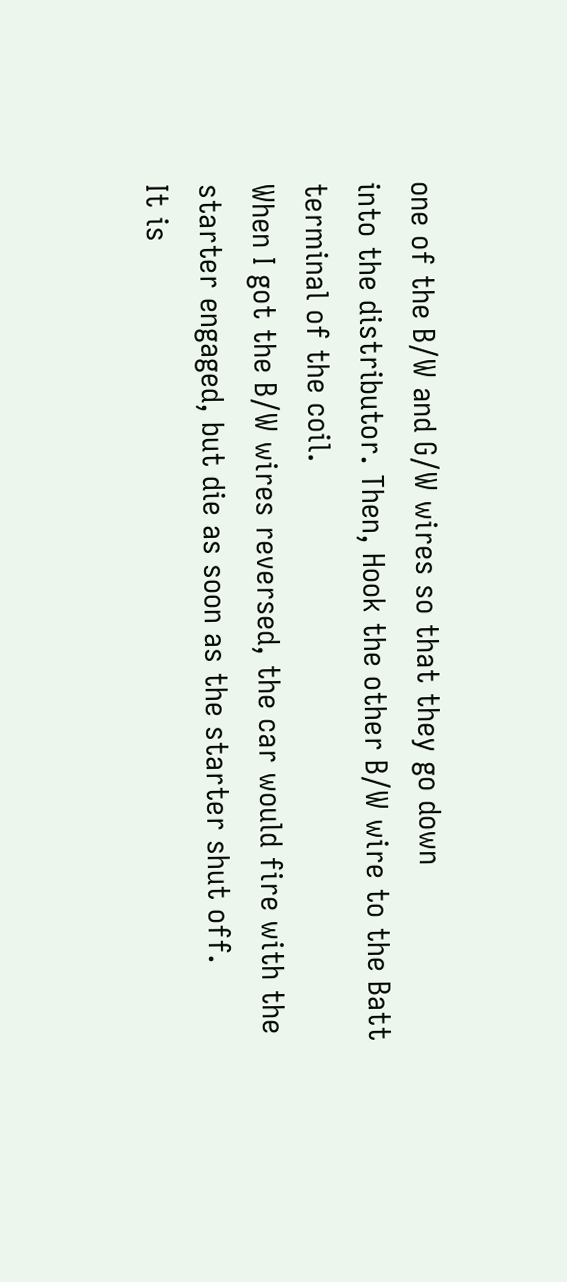one of the B/W and G/W wires so that they go down
into the distributor. Then, Hook the other B/W wire to the Batt
terminal of the coil.
When I got the B/W wires reversed, the car would fire with the
starter engaged, but die as soon as the starter shut off.
It is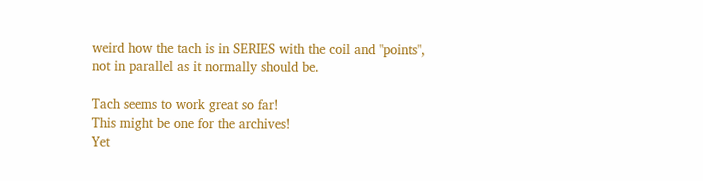weird how the tach is in SERIES with the coil and "points",
not in parallel as it normally should be.

Tach seems to work great so far!
This might be one for the archives!
Yet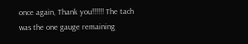once again, Thank you!!!!!! The tach was the one gauge remaining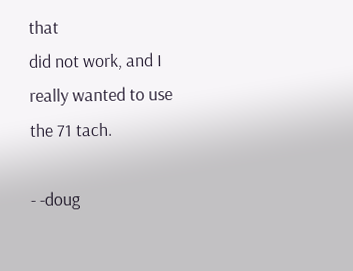that
did not work, and I really wanted to use the 71 tach.

- -doug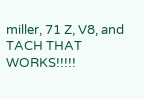miller, 71 Z, V8, and TACH THAT WORKS!!!!!